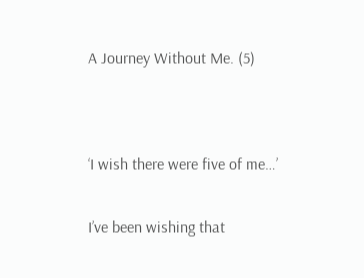A Journey Without Me. (5)




‘I wish there were five of me…’


I’ve been wishing that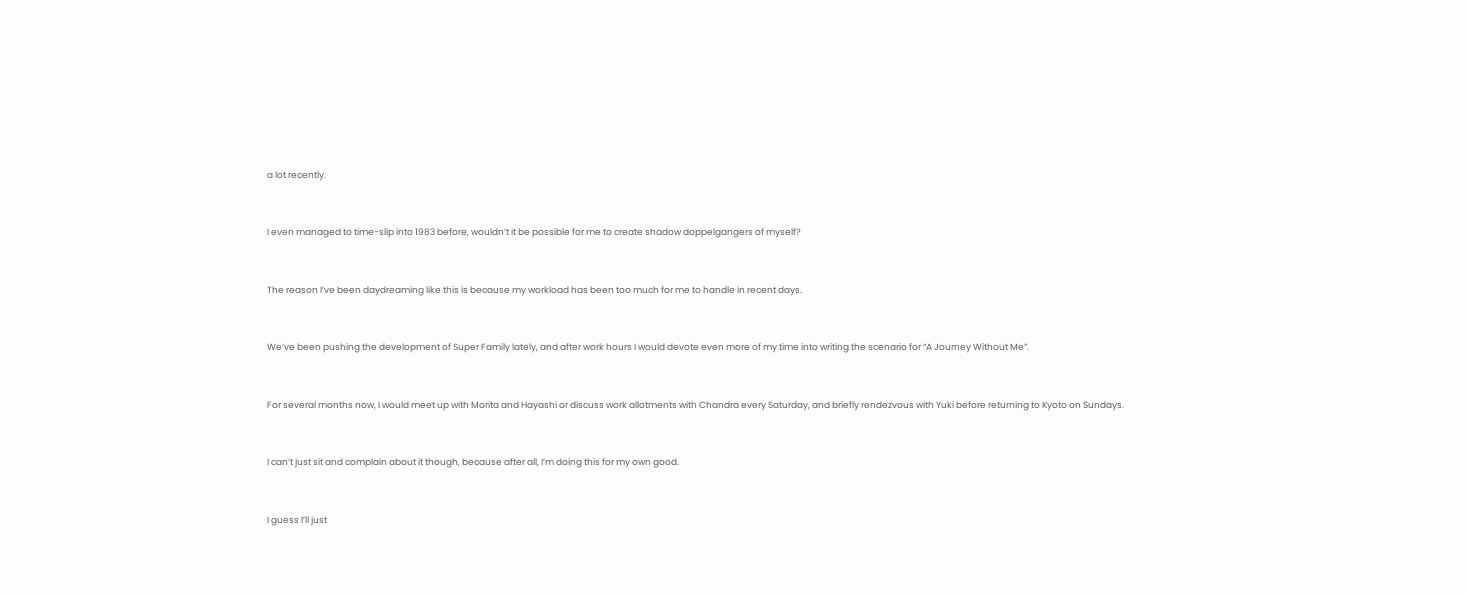a lot recently.


I even managed to time-slip into 1983 before, wouldn’t it be possible for me to create shadow doppelgangers of myself?


The reason I’ve been daydreaming like this is because my workload has been too much for me to handle in recent days.


We’ve been pushing the development of Super Family lately, and after work hours I would devote even more of my time into writing the scenario for “A Journey Without Me”.


For several months now, I would meet up with Morita and Hayashi or discuss work allotments with Chandra every Saturday, and briefly rendezvous with Yuki before returning to Kyoto on Sundays.


I can’t just sit and complain about it though, because after all, I’m doing this for my own good.


I guess I’ll just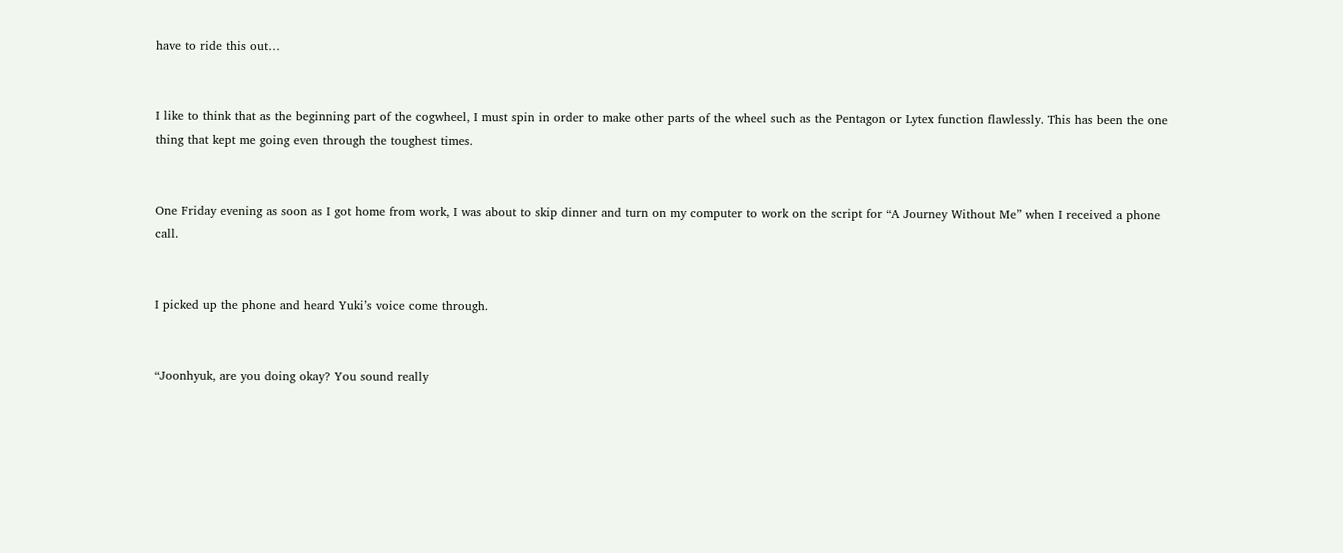have to ride this out…


I like to think that as the beginning part of the cogwheel, I must spin in order to make other parts of the wheel such as the Pentagon or Lytex function flawlessly. This has been the one thing that kept me going even through the toughest times.


One Friday evening as soon as I got home from work, I was about to skip dinner and turn on my computer to work on the script for “A Journey Without Me” when I received a phone call.


I picked up the phone and heard Yuki’s voice come through.


“Joonhyuk, are you doing okay? You sound really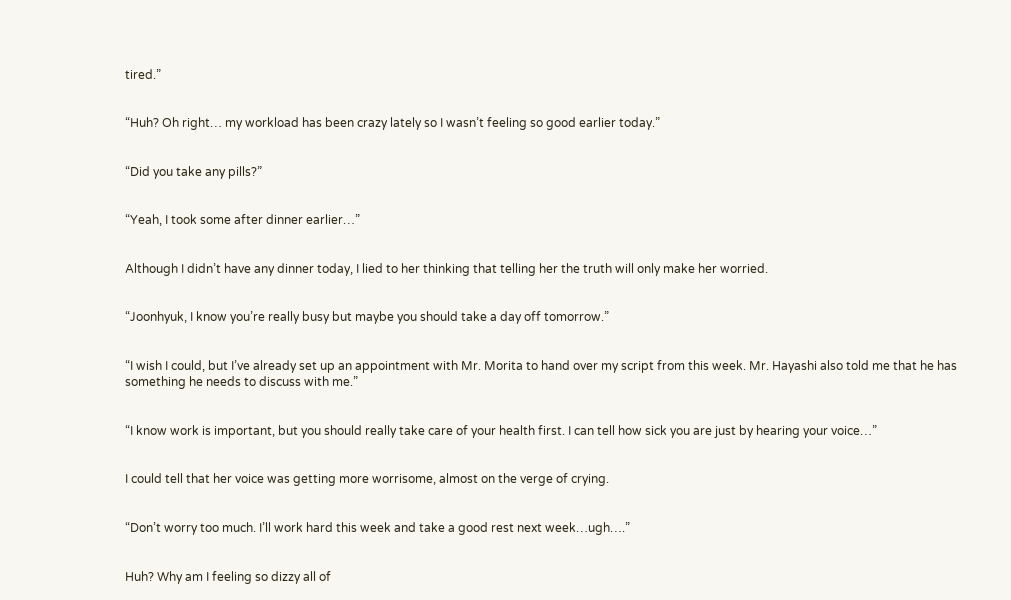tired.”


“Huh? Oh right… my workload has been crazy lately so I wasn’t feeling so good earlier today.”


“Did you take any pills?”


“Yeah, I took some after dinner earlier…”


Although I didn’t have any dinner today, I lied to her thinking that telling her the truth will only make her worried.


“Joonhyuk, I know you’re really busy but maybe you should take a day off tomorrow.”


“I wish I could, but I’ve already set up an appointment with Mr. Morita to hand over my script from this week. Mr. Hayashi also told me that he has something he needs to discuss with me.”


“I know work is important, but you should really take care of your health first. I can tell how sick you are just by hearing your voice…”


I could tell that her voice was getting more worrisome, almost on the verge of crying.


“Don’t worry too much. I’ll work hard this week and take a good rest next week…ugh….”


Huh? Why am I feeling so dizzy all of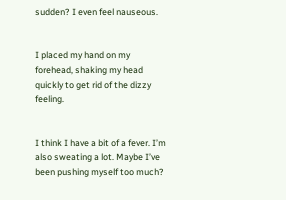sudden? I even feel nauseous.


I placed my hand on my forehead, shaking my head quickly to get rid of the dizzy feeling.


I think I have a bit of a fever. I’m also sweating a lot. Maybe I’ve been pushing myself too much?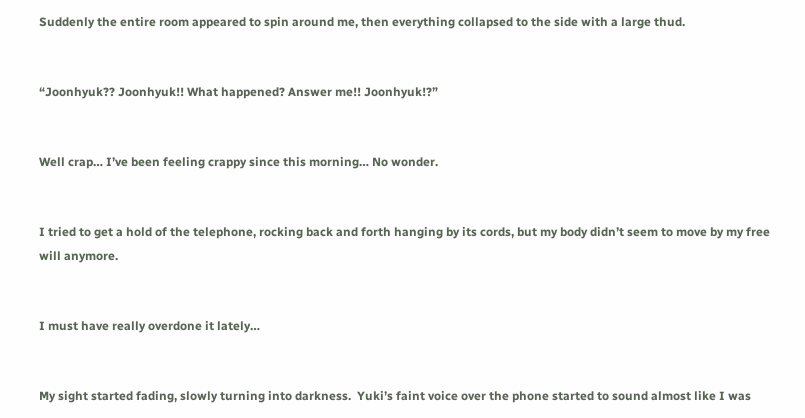Suddenly the entire room appeared to spin around me, then everything collapsed to the side with a large thud.


“Joonhyuk?? Joonhyuk!! What happened? Answer me!! Joonhyuk!?”


Well crap… I’ve been feeling crappy since this morning… No wonder.


I tried to get a hold of the telephone, rocking back and forth hanging by its cords, but my body didn’t seem to move by my free will anymore.


I must have really overdone it lately…


My sight started fading, slowly turning into darkness.  Yuki’s faint voice over the phone started to sound almost like I was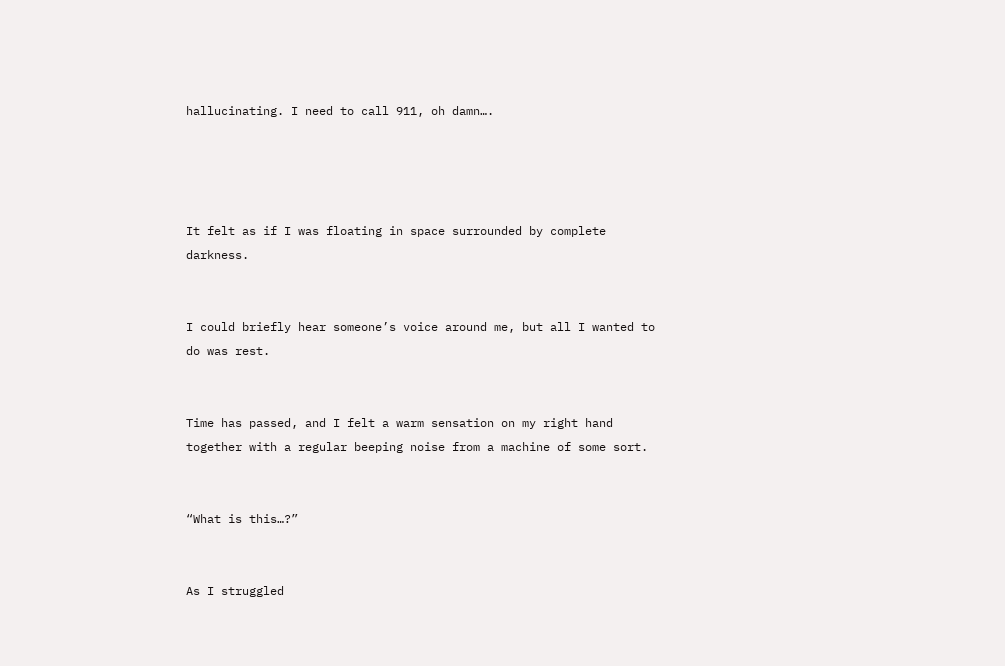hallucinating. I need to call 911, oh damn….




It felt as if I was floating in space surrounded by complete darkness.


I could briefly hear someone’s voice around me, but all I wanted to do was rest.


Time has passed, and I felt a warm sensation on my right hand together with a regular beeping noise from a machine of some sort.


“What is this…?”


As I struggled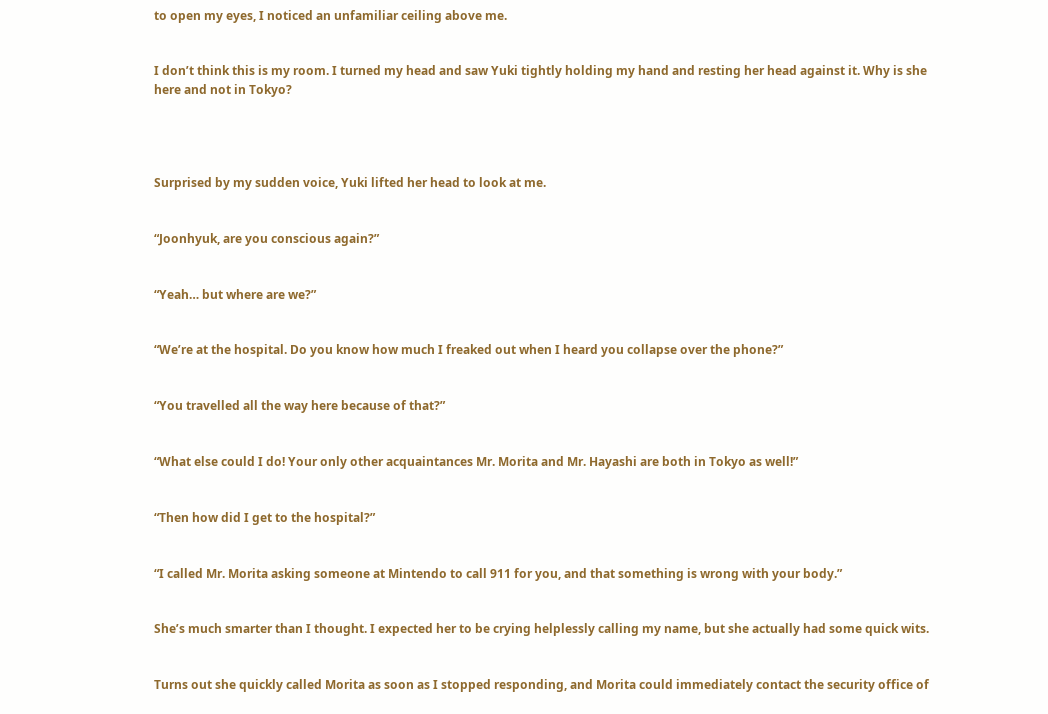to open my eyes, I noticed an unfamiliar ceiling above me.


I don’t think this is my room. I turned my head and saw Yuki tightly holding my hand and resting her head against it. Why is she here and not in Tokyo?




Surprised by my sudden voice, Yuki lifted her head to look at me.


“Joonhyuk, are you conscious again?”


“Yeah… but where are we?”


“We’re at the hospital. Do you know how much I freaked out when I heard you collapse over the phone?”


“You travelled all the way here because of that?”


“What else could I do! Your only other acquaintances Mr. Morita and Mr. Hayashi are both in Tokyo as well!”


“Then how did I get to the hospital?”


“I called Mr. Morita asking someone at Mintendo to call 911 for you, and that something is wrong with your body.”


She’s much smarter than I thought. I expected her to be crying helplessly calling my name, but she actually had some quick wits.


Turns out she quickly called Morita as soon as I stopped responding, and Morita could immediately contact the security office of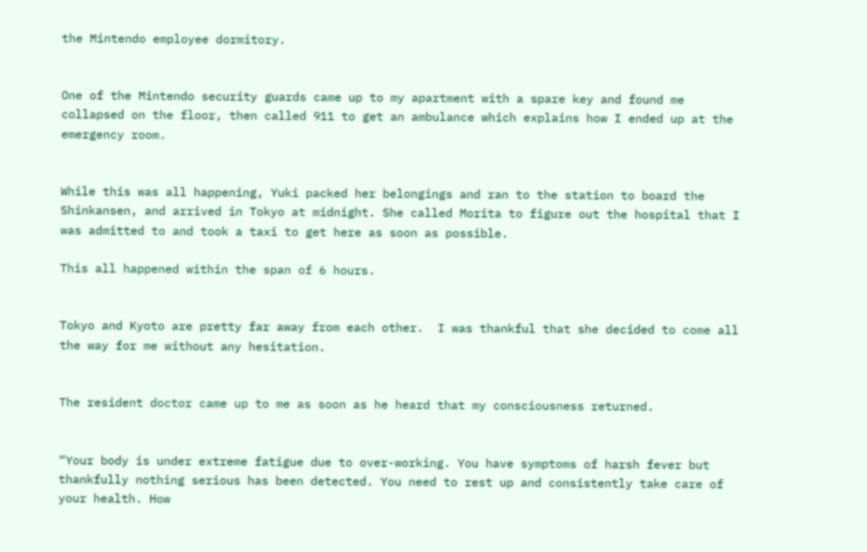the Mintendo employee dormitory.


One of the Mintendo security guards came up to my apartment with a spare key and found me collapsed on the floor, then called 911 to get an ambulance which explains how I ended up at the emergency room.


While this was all happening, Yuki packed her belongings and ran to the station to board the Shinkansen, and arrived in Tokyo at midnight. She called Morita to figure out the hospital that I was admitted to and took a taxi to get here as soon as possible.

This all happened within the span of 6 hours.


Tokyo and Kyoto are pretty far away from each other.  I was thankful that she decided to come all the way for me without any hesitation.


The resident doctor came up to me as soon as he heard that my consciousness returned.


“Your body is under extreme fatigue due to over-working. You have symptoms of harsh fever but thankfully nothing serious has been detected. You need to rest up and consistently take care of your health. How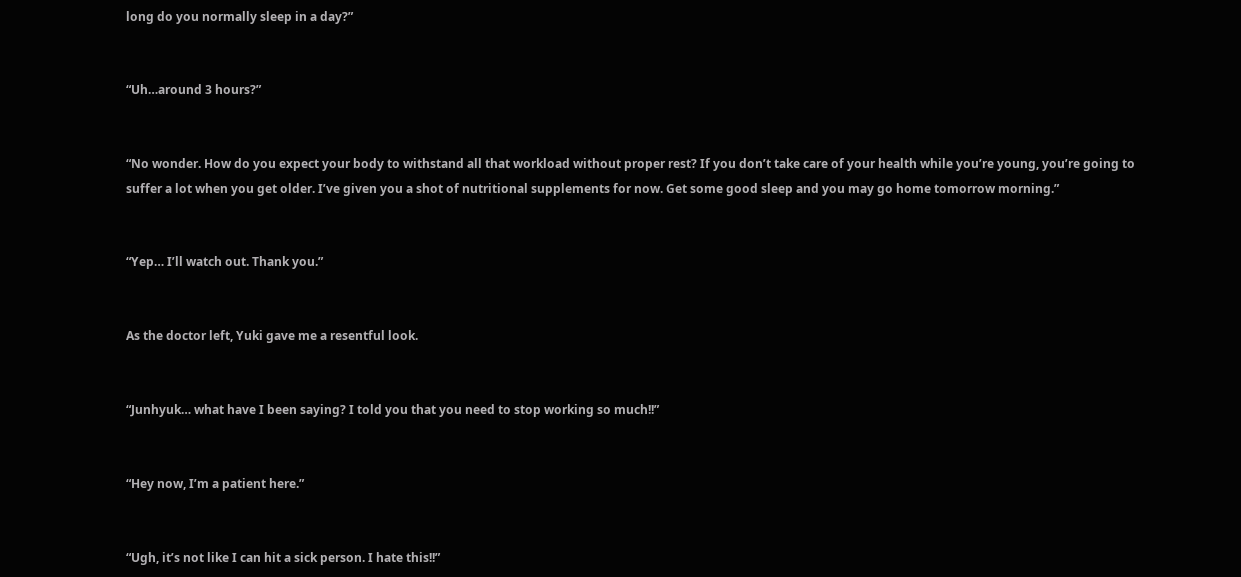long do you normally sleep in a day?”


“Uh…around 3 hours?”


“No wonder. How do you expect your body to withstand all that workload without proper rest? If you don’t take care of your health while you’re young, you’re going to suffer a lot when you get older. I’ve given you a shot of nutritional supplements for now. Get some good sleep and you may go home tomorrow morning.”


“Yep… I’ll watch out. Thank you.”


As the doctor left, Yuki gave me a resentful look.


“Junhyuk… what have I been saying? I told you that you need to stop working so much!!”


“Hey now, I’m a patient here.”


“Ugh, it’s not like I can hit a sick person. I hate this!!”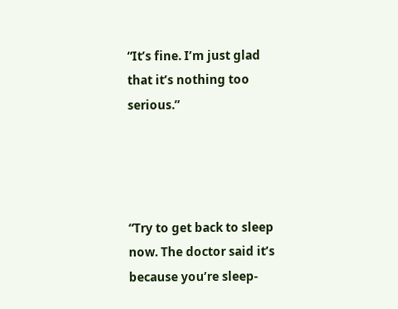“It’s fine. I’m just glad that it’s nothing too serious.”




“Try to get back to sleep now. The doctor said it’s because you’re sleep-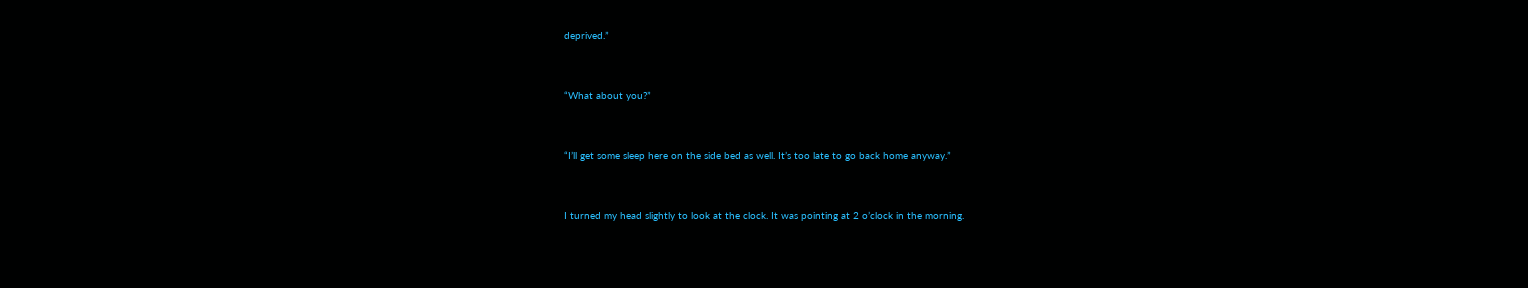deprived.”


“What about you?”


“I’ll get some sleep here on the side bed as well. It’s too late to go back home anyway.”


I turned my head slightly to look at the clock. It was pointing at 2 o’clock in the morning.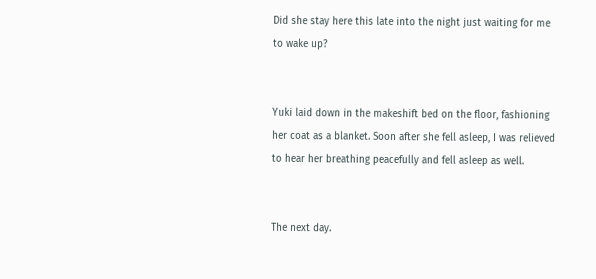Did she stay here this late into the night just waiting for me to wake up?


Yuki laid down in the makeshift bed on the floor, fashioning her coat as a blanket. Soon after she fell asleep, I was relieved to hear her breathing peacefully and fell asleep as well.


The next day.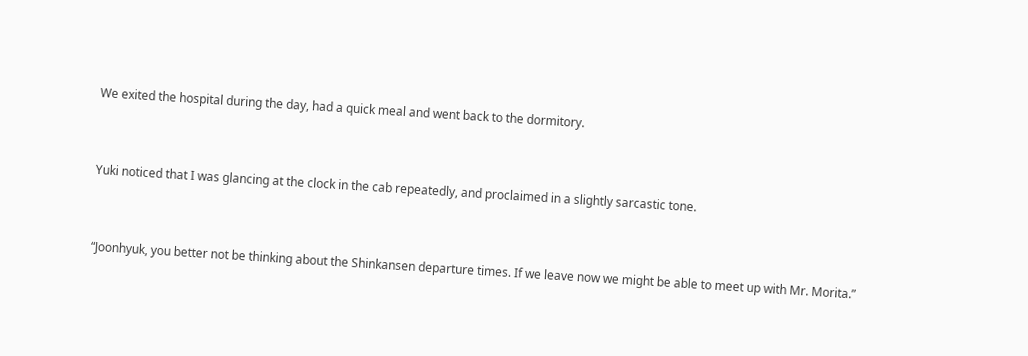We exited the hospital during the day, had a quick meal and went back to the dormitory.


Yuki noticed that I was glancing at the clock in the cab repeatedly, and proclaimed in a slightly sarcastic tone.


“Joonhyuk, you better not be thinking about the Shinkansen departure times. If we leave now we might be able to meet up with Mr. Morita.”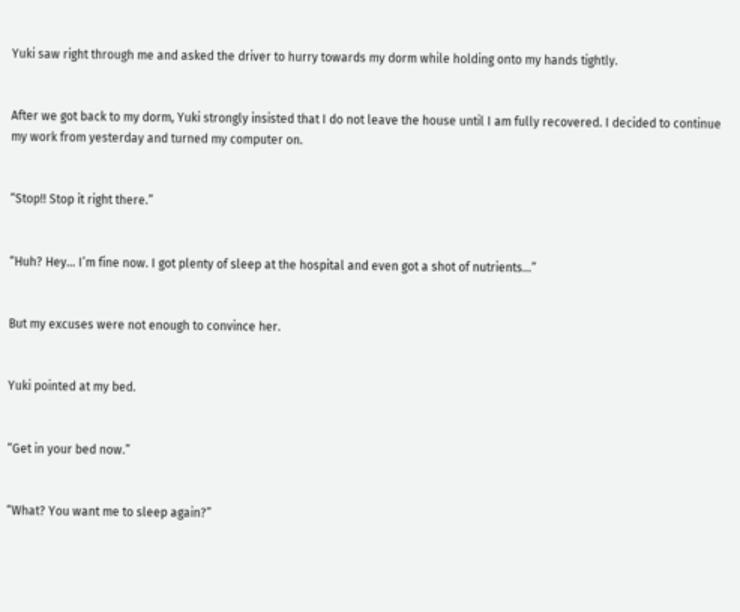Yuki saw right through me and asked the driver to hurry towards my dorm while holding onto my hands tightly.


After we got back to my dorm, Yuki strongly insisted that I do not leave the house until I am fully recovered. I decided to continue my work from yesterday and turned my computer on.


“Stop!! Stop it right there.”


“Huh? Hey… I’m fine now. I got plenty of sleep at the hospital and even got a shot of nutrients…”


But my excuses were not enough to convince her.


Yuki pointed at my bed.


“Get in your bed now.”


“What? You want me to sleep again?”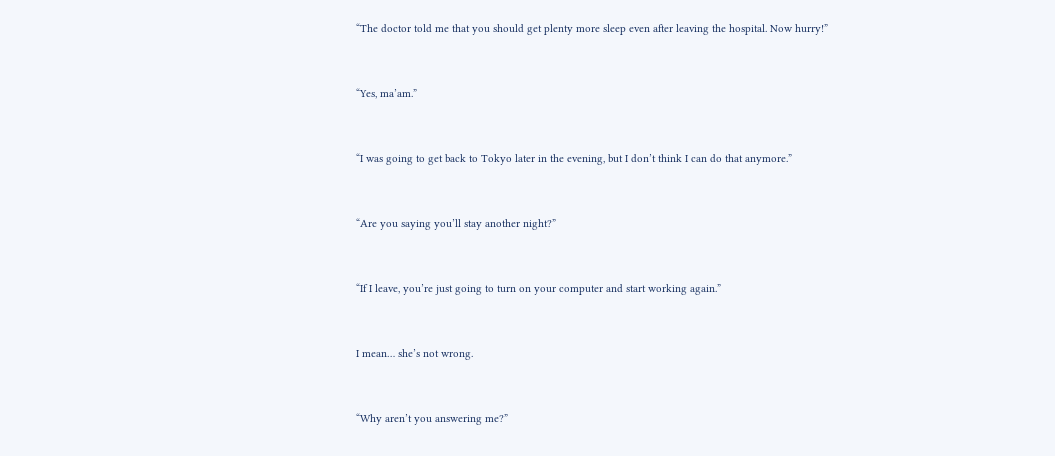“The doctor told me that you should get plenty more sleep even after leaving the hospital. Now hurry!”


“Yes, ma’am.”


“I was going to get back to Tokyo later in the evening, but I don’t think I can do that anymore.”


“Are you saying you’ll stay another night?”


“If I leave, you’re just going to turn on your computer and start working again.”


I mean… she’s not wrong.


“Why aren’t you answering me?”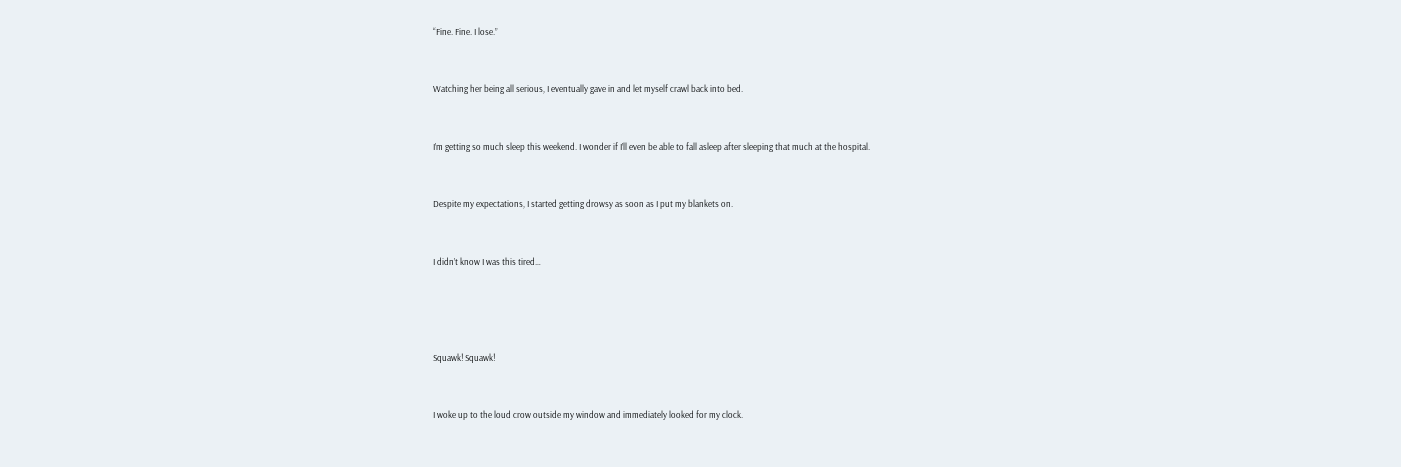“Fine. Fine. I lose.”


Watching her being all serious, I eventually gave in and let myself crawl back into bed.


I’m getting so much sleep this weekend. I wonder if I’ll even be able to fall asleep after sleeping that much at the hospital.


Despite my expectations, I started getting drowsy as soon as I put my blankets on.


I didn’t know I was this tired…




Squawk! Squawk!


I woke up to the loud crow outside my window and immediately looked for my clock.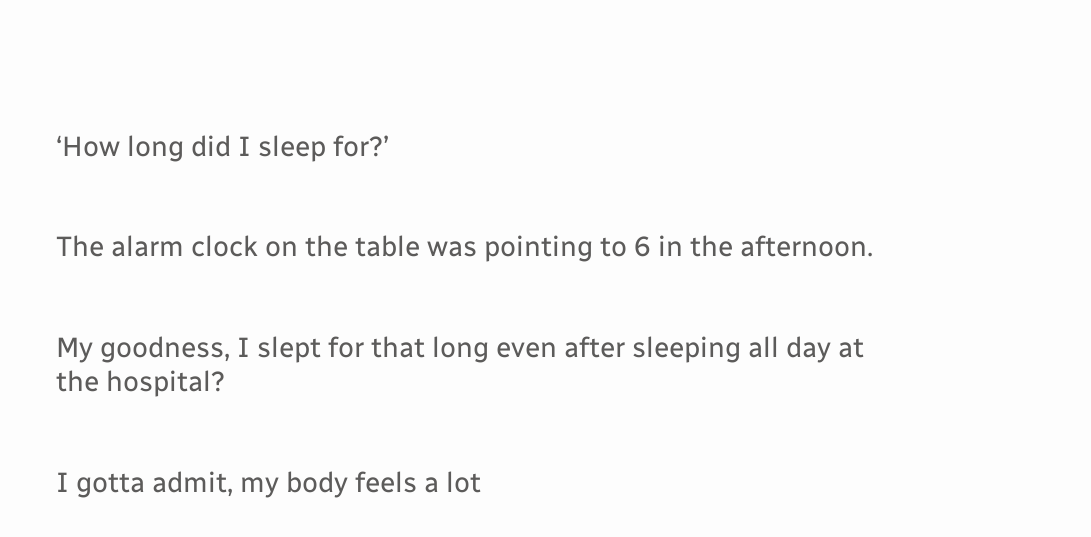‘How long did I sleep for?’


The alarm clock on the table was pointing to 6 in the afternoon.


My goodness, I slept for that long even after sleeping all day at the hospital?


I gotta admit, my body feels a lot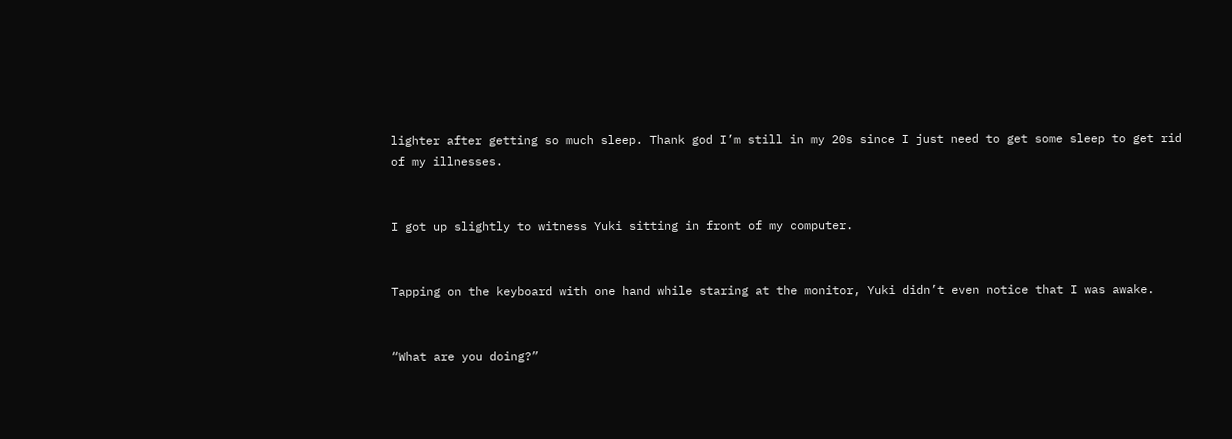lighter after getting so much sleep. Thank god I’m still in my 20s since I just need to get some sleep to get rid of my illnesses.


I got up slightly to witness Yuki sitting in front of my computer.


Tapping on the keyboard with one hand while staring at the monitor, Yuki didn’t even notice that I was awake.


“What are you doing?”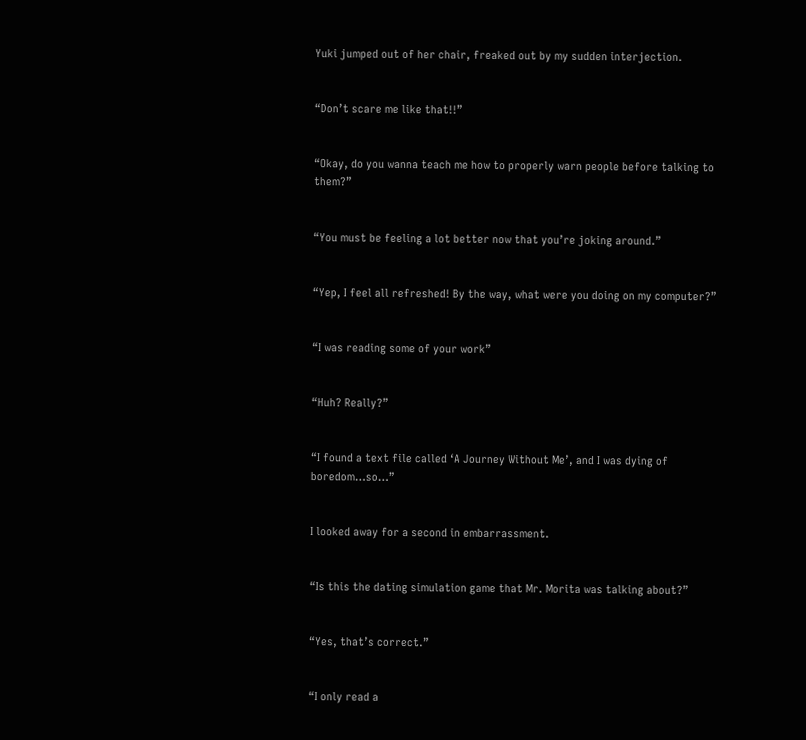Yuki jumped out of her chair, freaked out by my sudden interjection.


“Don’t scare me like that!!”


“Okay, do you wanna teach me how to properly warn people before talking to them?”


“You must be feeling a lot better now that you’re joking around.”


“Yep, I feel all refreshed! By the way, what were you doing on my computer?”


“I was reading some of your work”


“Huh? Really?”


“I found a text file called ‘A Journey Without Me’, and I was dying of boredom…so…”


I looked away for a second in embarrassment.


“Is this the dating simulation game that Mr. Morita was talking about?”


“Yes, that’s correct.”


“I only read a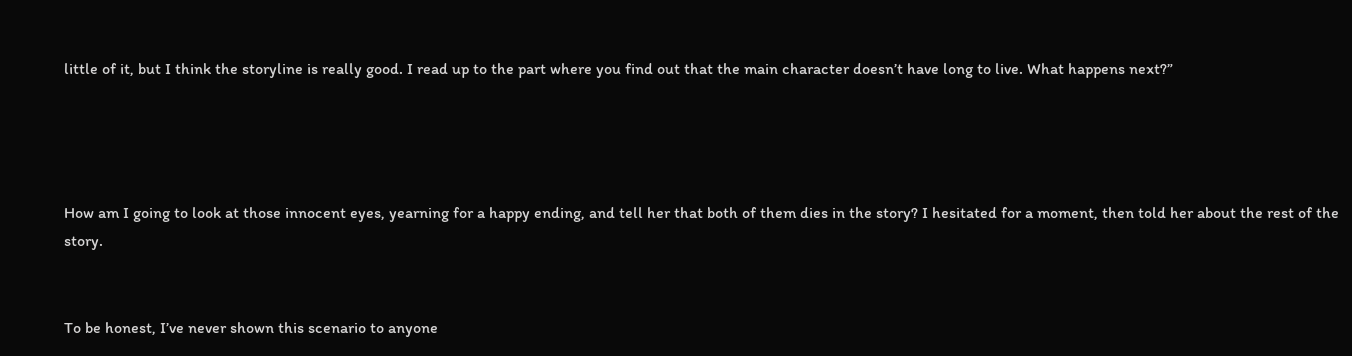little of it, but I think the storyline is really good. I read up to the part where you find out that the main character doesn’t have long to live. What happens next?”




How am I going to look at those innocent eyes, yearning for a happy ending, and tell her that both of them dies in the story? I hesitated for a moment, then told her about the rest of the story.


To be honest, I’ve never shown this scenario to anyone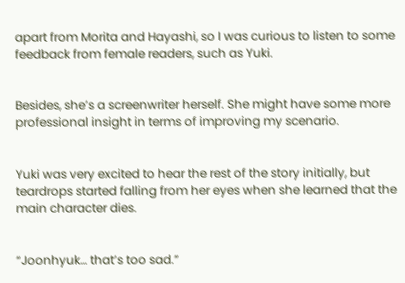apart from Morita and Hayashi, so I was curious to listen to some feedback from female readers, such as Yuki.


Besides, she’s a screenwriter herself. She might have some more professional insight in terms of improving my scenario.


Yuki was very excited to hear the rest of the story initially, but teardrops started falling from her eyes when she learned that the main character dies.


“Joonhyuk… that’s too sad.”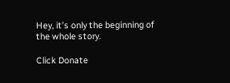Hey, it’s only the beginning of the whole story.

Click Donate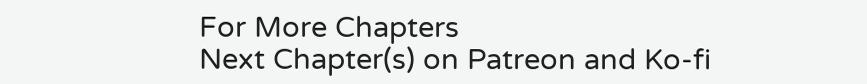For More Chapters
Next Chapter(s) on Patreon and Ko-fi